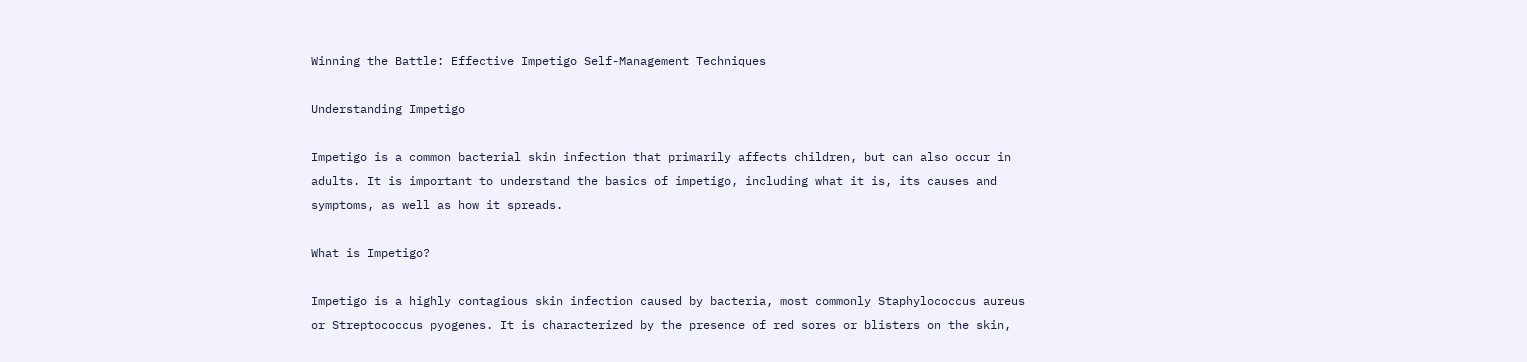Winning the Battle: Effective Impetigo Self-Management Techniques

Understanding Impetigo

Impetigo is a common bacterial skin infection that primarily affects children, but can also occur in adults. It is important to understand the basics of impetigo, including what it is, its causes and symptoms, as well as how it spreads.

What is Impetigo?

Impetigo is a highly contagious skin infection caused by bacteria, most commonly Staphylococcus aureus or Streptococcus pyogenes. It is characterized by the presence of red sores or blisters on the skin,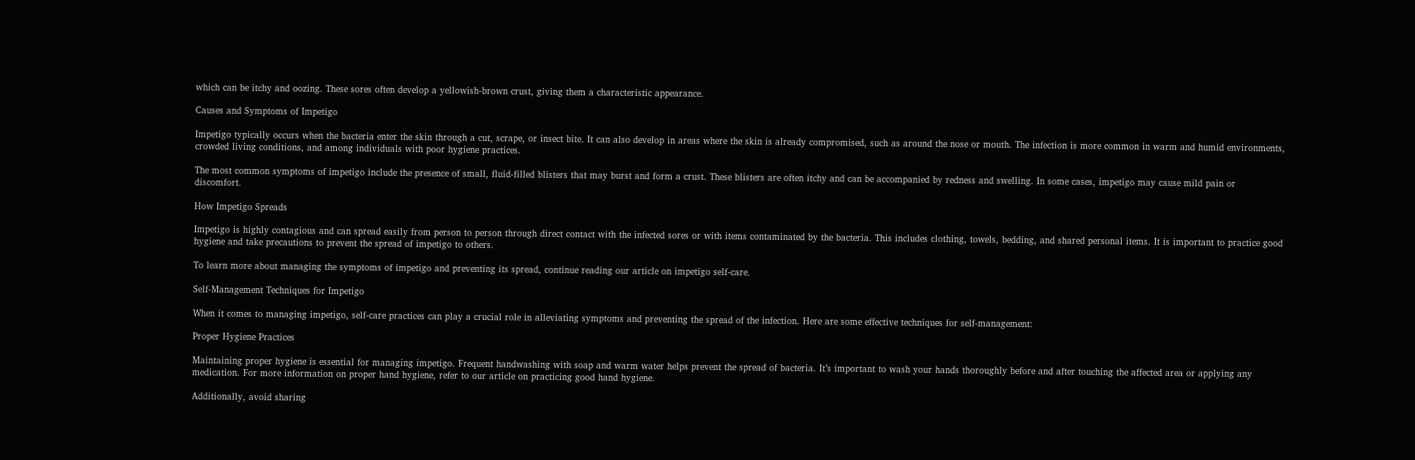which can be itchy and oozing. These sores often develop a yellowish-brown crust, giving them a characteristic appearance.

Causes and Symptoms of Impetigo

Impetigo typically occurs when the bacteria enter the skin through a cut, scrape, or insect bite. It can also develop in areas where the skin is already compromised, such as around the nose or mouth. The infection is more common in warm and humid environments, crowded living conditions, and among individuals with poor hygiene practices.

The most common symptoms of impetigo include the presence of small, fluid-filled blisters that may burst and form a crust. These blisters are often itchy and can be accompanied by redness and swelling. In some cases, impetigo may cause mild pain or discomfort.

How Impetigo Spreads

Impetigo is highly contagious and can spread easily from person to person through direct contact with the infected sores or with items contaminated by the bacteria. This includes clothing, towels, bedding, and shared personal items. It is important to practice good hygiene and take precautions to prevent the spread of impetigo to others.

To learn more about managing the symptoms of impetigo and preventing its spread, continue reading our article on impetigo self-care.

Self-Management Techniques for Impetigo

When it comes to managing impetigo, self-care practices can play a crucial role in alleviating symptoms and preventing the spread of the infection. Here are some effective techniques for self-management:

Proper Hygiene Practices

Maintaining proper hygiene is essential for managing impetigo. Frequent handwashing with soap and warm water helps prevent the spread of bacteria. It’s important to wash your hands thoroughly before and after touching the affected area or applying any medication. For more information on proper hand hygiene, refer to our article on practicing good hand hygiene.

Additionally, avoid sharing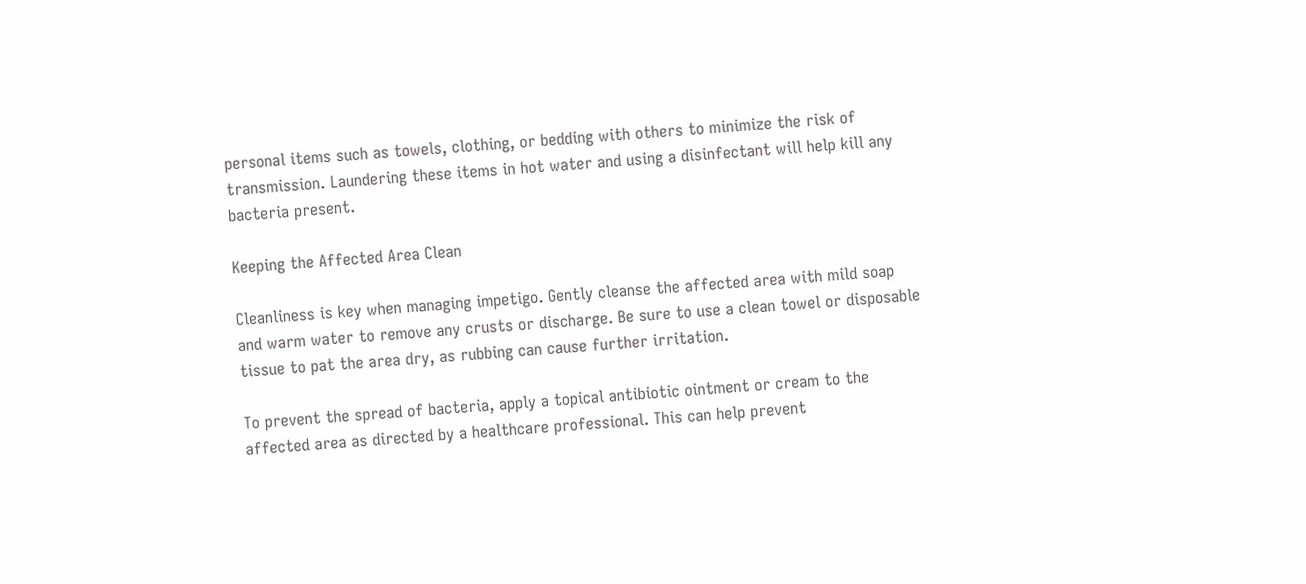personal items such as towels, clothing, or bedding with others to minimize the risk of transmission. Laundering these items in hot water and using a disinfectant will help kill any bacteria present.

Keeping the Affected Area Clean

Cleanliness is key when managing impetigo. Gently cleanse the affected area with mild soap and warm water to remove any crusts or discharge. Be sure to use a clean towel or disposable tissue to pat the area dry, as rubbing can cause further irritation.

To prevent the spread of bacteria, apply a topical antibiotic ointment or cream to the affected area as directed by a healthcare professional. This can help prevent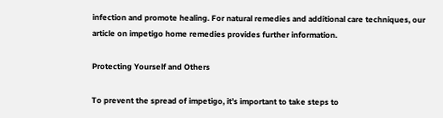infection and promote healing. For natural remedies and additional care techniques, our article on impetigo home remedies provides further information.

Protecting Yourself and Others

To prevent the spread of impetigo, it’s important to take steps to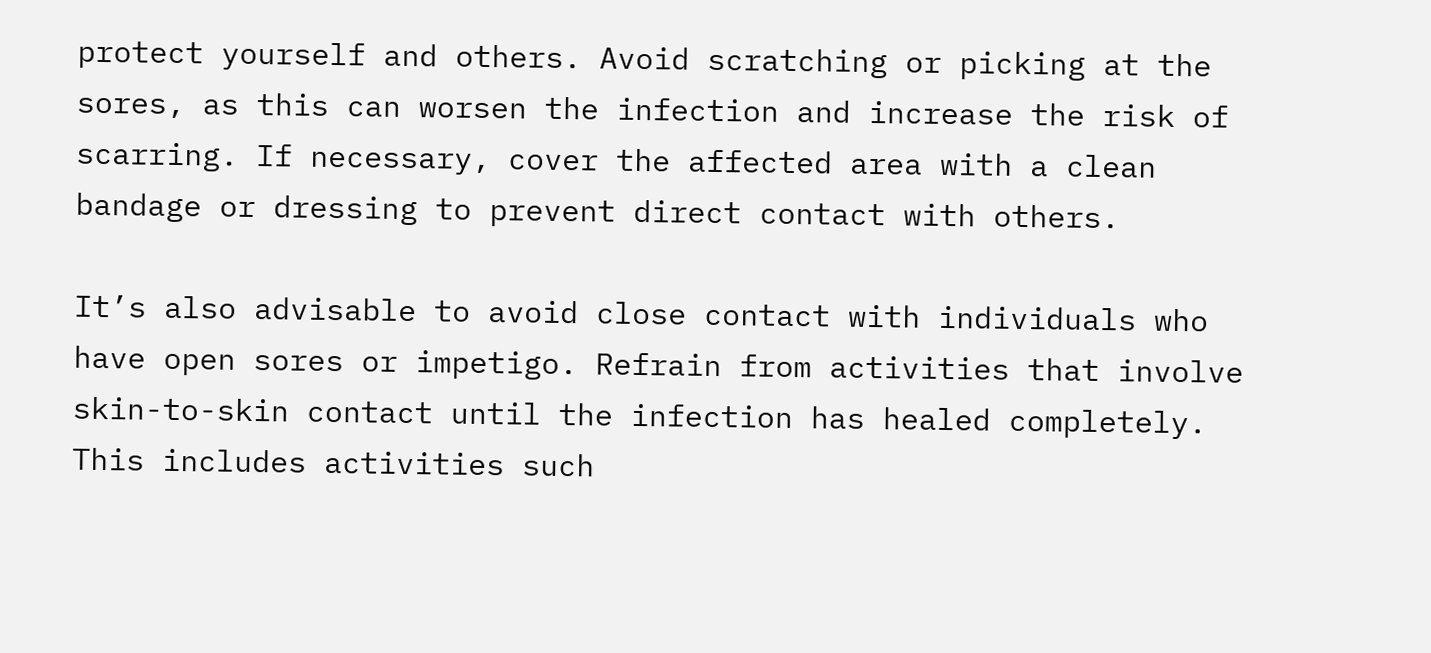protect yourself and others. Avoid scratching or picking at the sores, as this can worsen the infection and increase the risk of scarring. If necessary, cover the affected area with a clean bandage or dressing to prevent direct contact with others.

It’s also advisable to avoid close contact with individuals who have open sores or impetigo. Refrain from activities that involve skin-to-skin contact until the infection has healed completely. This includes activities such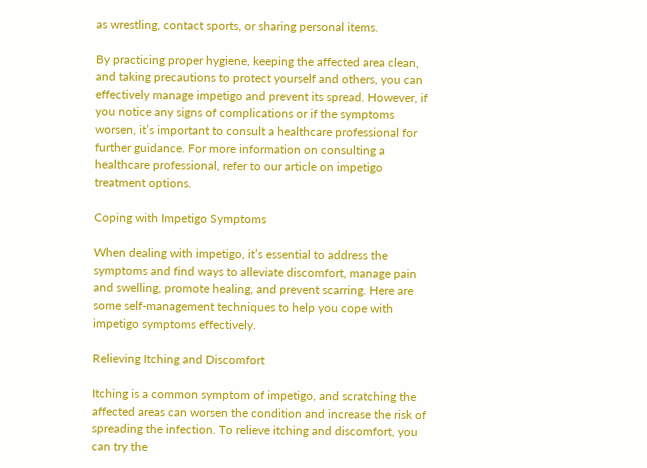as wrestling, contact sports, or sharing personal items.

By practicing proper hygiene, keeping the affected area clean, and taking precautions to protect yourself and others, you can effectively manage impetigo and prevent its spread. However, if you notice any signs of complications or if the symptoms worsen, it’s important to consult a healthcare professional for further guidance. For more information on consulting a healthcare professional, refer to our article on impetigo treatment options.

Coping with Impetigo Symptoms

When dealing with impetigo, it’s essential to address the symptoms and find ways to alleviate discomfort, manage pain and swelling, promote healing, and prevent scarring. Here are some self-management techniques to help you cope with impetigo symptoms effectively.

Relieving Itching and Discomfort

Itching is a common symptom of impetigo, and scratching the affected areas can worsen the condition and increase the risk of spreading the infection. To relieve itching and discomfort, you can try the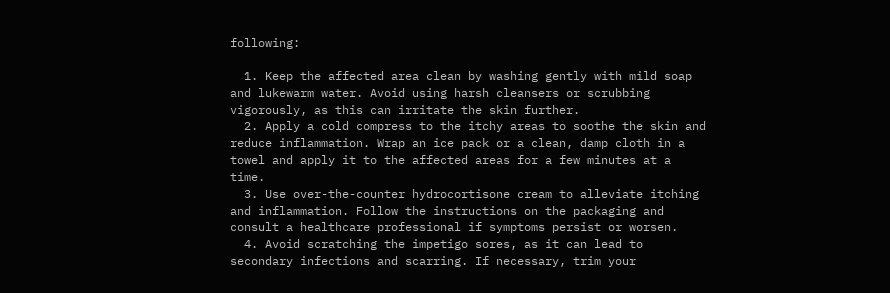following:

  1. Keep the affected area clean by washing gently with mild soap and lukewarm water. Avoid using harsh cleansers or scrubbing vigorously, as this can irritate the skin further.
  2. Apply a cold compress to the itchy areas to soothe the skin and reduce inflammation. Wrap an ice pack or a clean, damp cloth in a towel and apply it to the affected areas for a few minutes at a time.
  3. Use over-the-counter hydrocortisone cream to alleviate itching and inflammation. Follow the instructions on the packaging and consult a healthcare professional if symptoms persist or worsen.
  4. Avoid scratching the impetigo sores, as it can lead to secondary infections and scarring. If necessary, trim your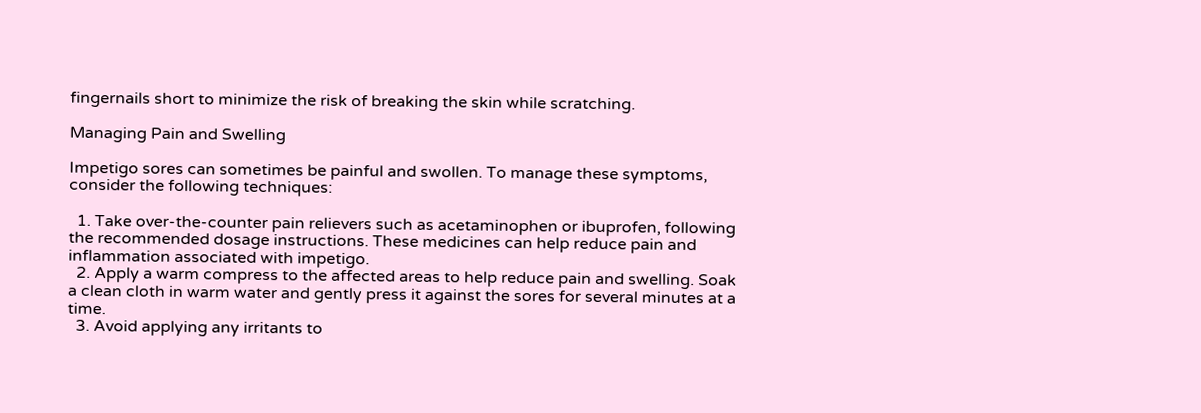fingernails short to minimize the risk of breaking the skin while scratching.

Managing Pain and Swelling

Impetigo sores can sometimes be painful and swollen. To manage these symptoms, consider the following techniques:

  1. Take over-the-counter pain relievers such as acetaminophen or ibuprofen, following the recommended dosage instructions. These medicines can help reduce pain and inflammation associated with impetigo.
  2. Apply a warm compress to the affected areas to help reduce pain and swelling. Soak a clean cloth in warm water and gently press it against the sores for several minutes at a time.
  3. Avoid applying any irritants to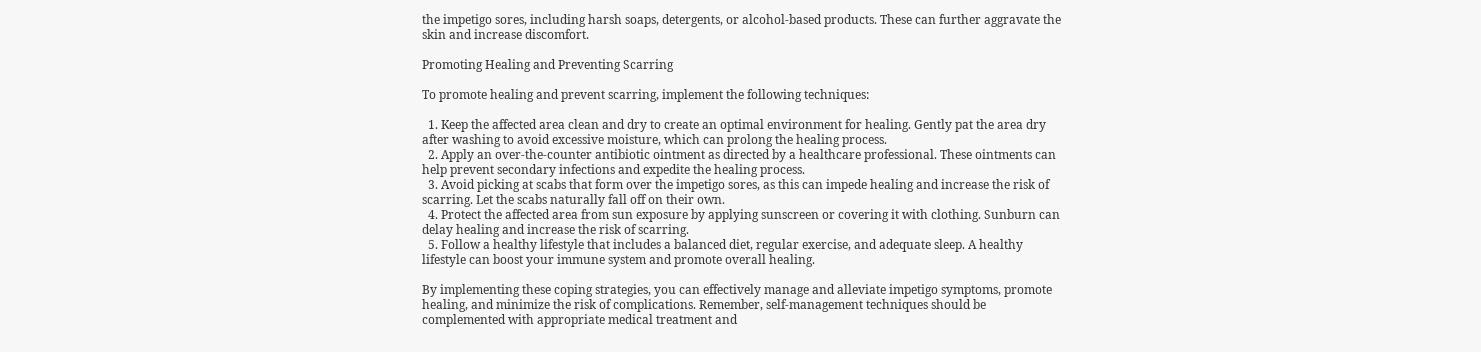the impetigo sores, including harsh soaps, detergents, or alcohol-based products. These can further aggravate the skin and increase discomfort.

Promoting Healing and Preventing Scarring

To promote healing and prevent scarring, implement the following techniques:

  1. Keep the affected area clean and dry to create an optimal environment for healing. Gently pat the area dry after washing to avoid excessive moisture, which can prolong the healing process.
  2. Apply an over-the-counter antibiotic ointment as directed by a healthcare professional. These ointments can help prevent secondary infections and expedite the healing process.
  3. Avoid picking at scabs that form over the impetigo sores, as this can impede healing and increase the risk of scarring. Let the scabs naturally fall off on their own.
  4. Protect the affected area from sun exposure by applying sunscreen or covering it with clothing. Sunburn can delay healing and increase the risk of scarring.
  5. Follow a healthy lifestyle that includes a balanced diet, regular exercise, and adequate sleep. A healthy lifestyle can boost your immune system and promote overall healing.

By implementing these coping strategies, you can effectively manage and alleviate impetigo symptoms, promote healing, and minimize the risk of complications. Remember, self-management techniques should be complemented with appropriate medical treatment and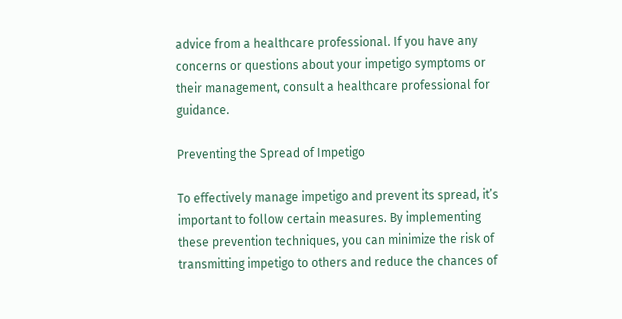advice from a healthcare professional. If you have any concerns or questions about your impetigo symptoms or their management, consult a healthcare professional for guidance.

Preventing the Spread of Impetigo

To effectively manage impetigo and prevent its spread, it’s important to follow certain measures. By implementing these prevention techniques, you can minimize the risk of transmitting impetigo to others and reduce the chances of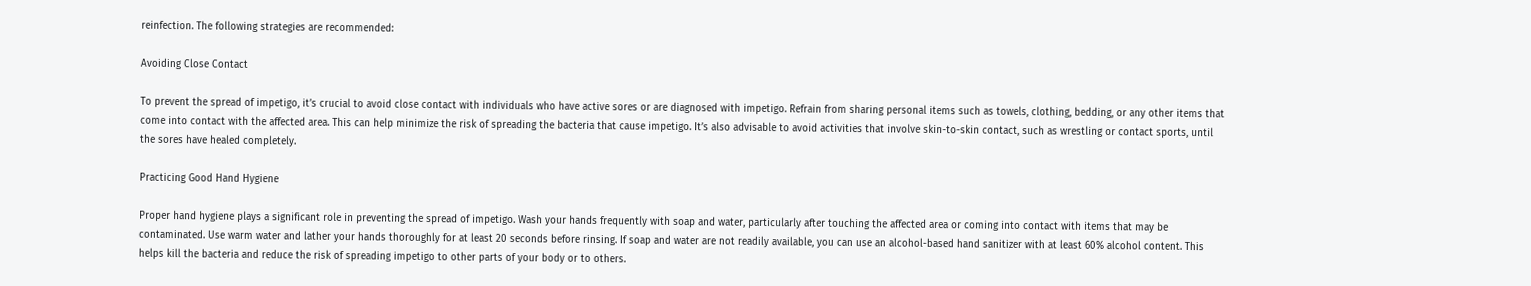reinfection. The following strategies are recommended:

Avoiding Close Contact

To prevent the spread of impetigo, it’s crucial to avoid close contact with individuals who have active sores or are diagnosed with impetigo. Refrain from sharing personal items such as towels, clothing, bedding, or any other items that come into contact with the affected area. This can help minimize the risk of spreading the bacteria that cause impetigo. It’s also advisable to avoid activities that involve skin-to-skin contact, such as wrestling or contact sports, until the sores have healed completely.

Practicing Good Hand Hygiene

Proper hand hygiene plays a significant role in preventing the spread of impetigo. Wash your hands frequently with soap and water, particularly after touching the affected area or coming into contact with items that may be contaminated. Use warm water and lather your hands thoroughly for at least 20 seconds before rinsing. If soap and water are not readily available, you can use an alcohol-based hand sanitizer with at least 60% alcohol content. This helps kill the bacteria and reduce the risk of spreading impetigo to other parts of your body or to others.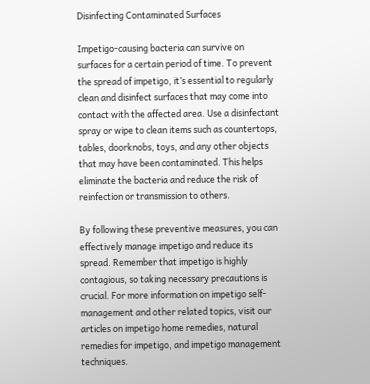Disinfecting Contaminated Surfaces

Impetigo-causing bacteria can survive on surfaces for a certain period of time. To prevent the spread of impetigo, it’s essential to regularly clean and disinfect surfaces that may come into contact with the affected area. Use a disinfectant spray or wipe to clean items such as countertops, tables, doorknobs, toys, and any other objects that may have been contaminated. This helps eliminate the bacteria and reduce the risk of reinfection or transmission to others.

By following these preventive measures, you can effectively manage impetigo and reduce its spread. Remember that impetigo is highly contagious, so taking necessary precautions is crucial. For more information on impetigo self-management and other related topics, visit our articles on impetigo home remedies, natural remedies for impetigo, and impetigo management techniques.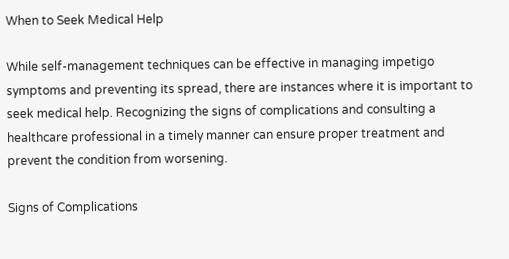When to Seek Medical Help

While self-management techniques can be effective in managing impetigo symptoms and preventing its spread, there are instances where it is important to seek medical help. Recognizing the signs of complications and consulting a healthcare professional in a timely manner can ensure proper treatment and prevent the condition from worsening.

Signs of Complications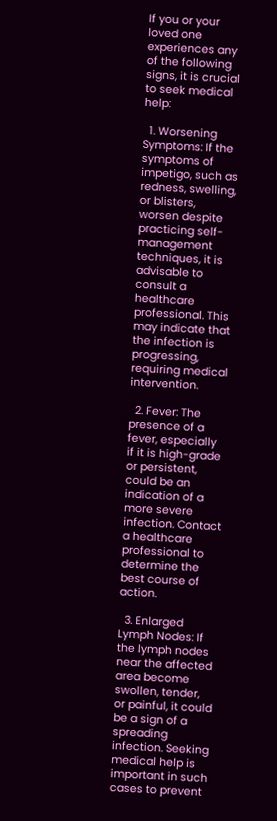If you or your loved one experiences any of the following signs, it is crucial to seek medical help:

  1. Worsening Symptoms: If the symptoms of impetigo, such as redness, swelling, or blisters, worsen despite practicing self-management techniques, it is advisable to consult a healthcare professional. This may indicate that the infection is progressing, requiring medical intervention.

  2. Fever: The presence of a fever, especially if it is high-grade or persistent, could be an indication of a more severe infection. Contact a healthcare professional to determine the best course of action.

  3. Enlarged Lymph Nodes: If the lymph nodes near the affected area become swollen, tender, or painful, it could be a sign of a spreading infection. Seeking medical help is important in such cases to prevent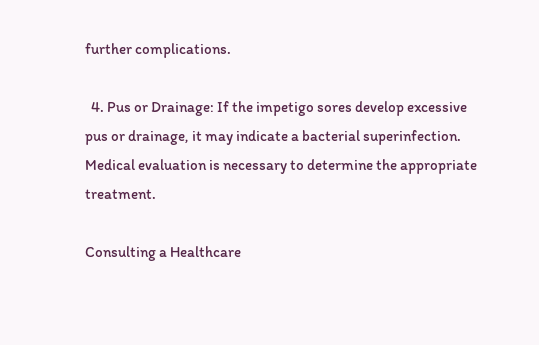further complications.

  4. Pus or Drainage: If the impetigo sores develop excessive pus or drainage, it may indicate a bacterial superinfection. Medical evaluation is necessary to determine the appropriate treatment.

Consulting a Healthcare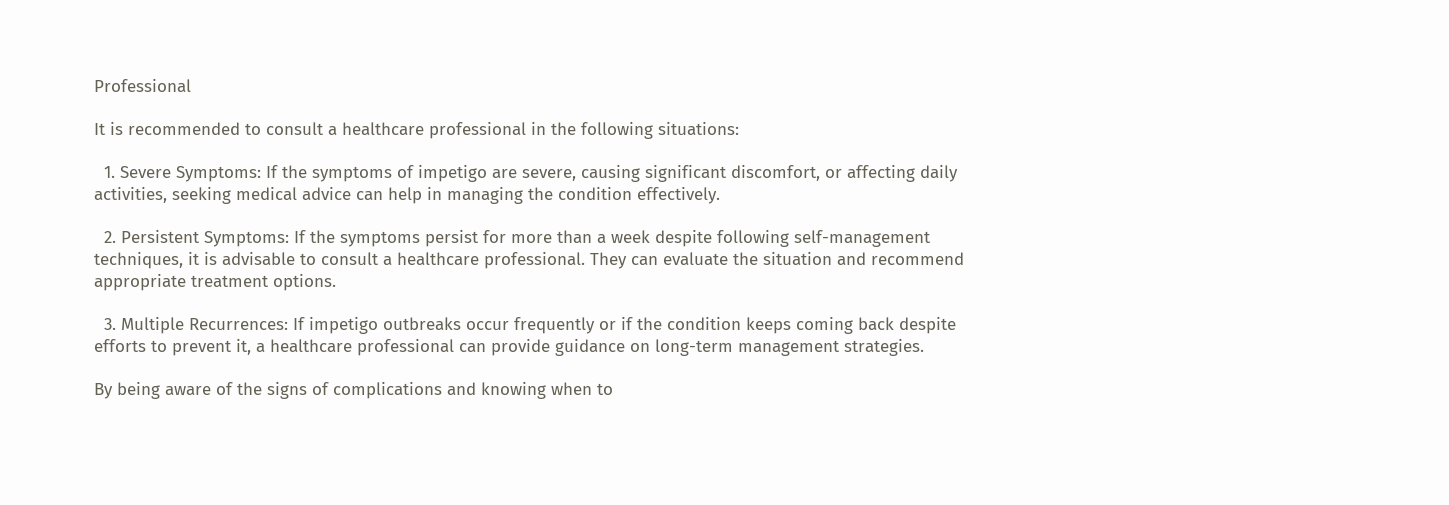Professional

It is recommended to consult a healthcare professional in the following situations:

  1. Severe Symptoms: If the symptoms of impetigo are severe, causing significant discomfort, or affecting daily activities, seeking medical advice can help in managing the condition effectively.

  2. Persistent Symptoms: If the symptoms persist for more than a week despite following self-management techniques, it is advisable to consult a healthcare professional. They can evaluate the situation and recommend appropriate treatment options.

  3. Multiple Recurrences: If impetigo outbreaks occur frequently or if the condition keeps coming back despite efforts to prevent it, a healthcare professional can provide guidance on long-term management strategies.

By being aware of the signs of complications and knowing when to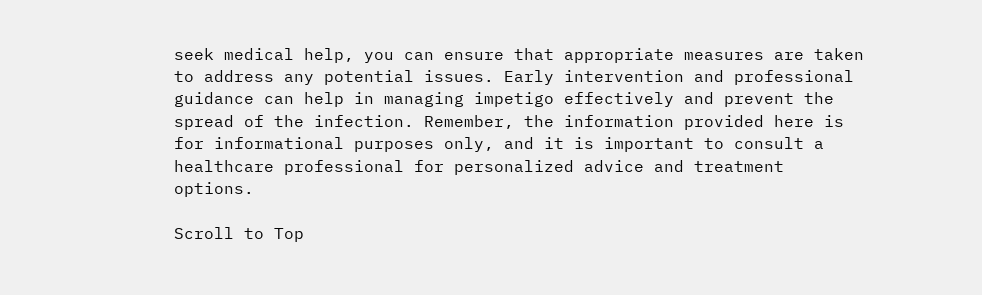seek medical help, you can ensure that appropriate measures are taken to address any potential issues. Early intervention and professional guidance can help in managing impetigo effectively and prevent the spread of the infection. Remember, the information provided here is for informational purposes only, and it is important to consult a healthcare professional for personalized advice and treatment options.

Scroll to Top